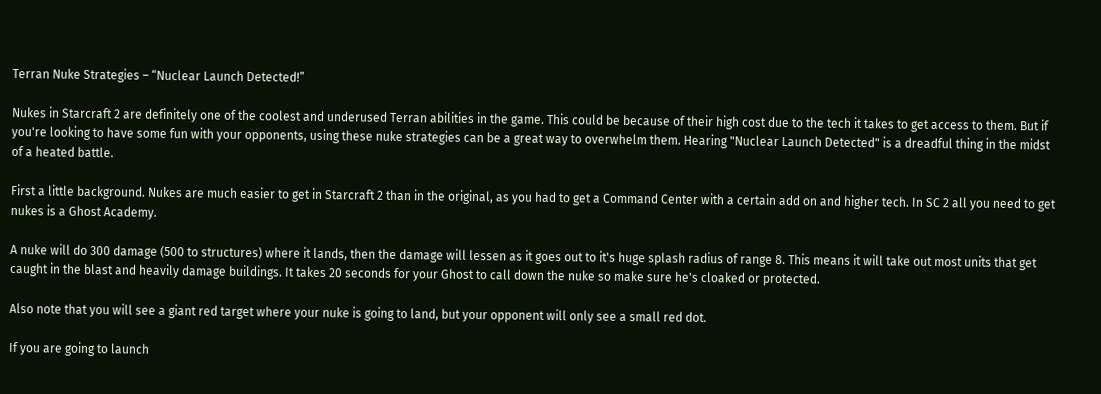Terran Nuke Strategies – “Nuclear Launch Detected!”

Nukes in Starcraft 2 are definitely one of the coolest and underused Terran abilities in the game. This could be because of their high cost due to the tech it takes to get access to them. But if you're looking to have some fun with your opponents, using these nuke strategies can be a great way to overwhelm them. Hearing "Nuclear Launch Detected" is a dreadful thing in the midst of a heated battle.

First a little background. Nukes are much easier to get in Starcraft 2 than in the original, as you had to get a Command Center with a certain add on and higher tech. In SC 2 all you need to get nukes is a Ghost Academy.

A nuke will do 300 damage (500 to structures) where it lands, then the damage will lessen as it goes out to it's huge splash radius of range 8. This means it will take out most units that get caught in the blast and heavily damage buildings. It takes 20 seconds for your Ghost to call down the nuke so make sure he's cloaked or protected.

Also note that you will see a giant red target where your nuke is going to land, but your opponent will only see a small red dot.

If you are going to launch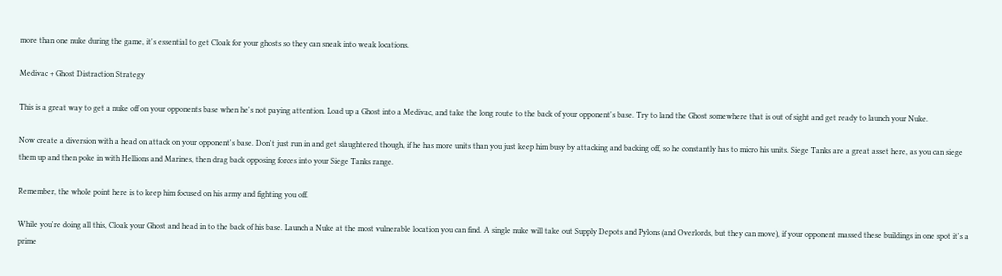more than one nuke during the game, it's essential to get Cloak for your ghosts so they can sneak into weak locations.

Medivac + Ghost Distraction Strategy

This is a great way to get a nuke off on your opponents base when he's not paying attention. Load up a Ghost into a Medivac, and take the long route to the back of your opponent's base. Try to land the Ghost somewhere that is out of sight and get ready to launch your Nuke.

Now create a diversion with a head on attack on your opponent's base. Don't just run in and get slaughtered though, if he has more units than you just keep him busy by attacking and backing off, so he constantly has to micro his units. Siege Tanks are a great asset here, as you can siege them up and then poke in with Hellions and Marines, then drag back opposing forces into your Siege Tanks range.

Remember, the whole point here is to keep him focused on his army and fighting you off.

While you're doing all this, Cloak your Ghost and head in to the back of his base. Launch a Nuke at the most vulnerable location you can find. A single nuke will take out Supply Depots and Pylons (and Overlords, but they can move), if your opponent massed these buildings in one spot it's a prime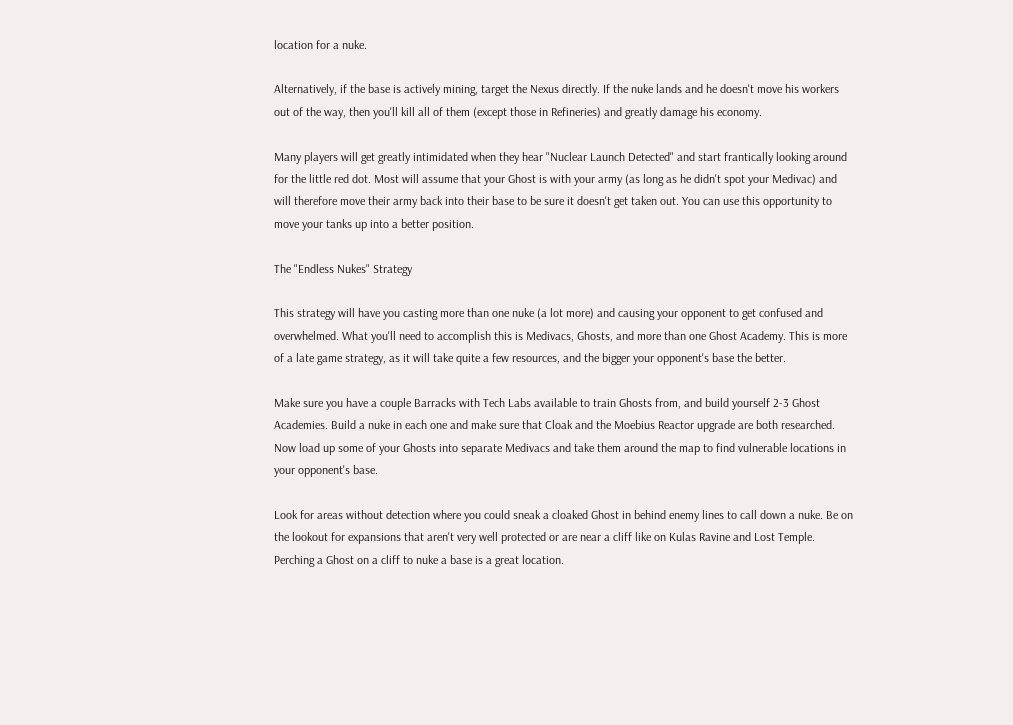location for a nuke.

Alternatively, if the base is actively mining, target the Nexus directly. If the nuke lands and he doesn't move his workers out of the way, then you'll kill all of them (except those in Refineries) and greatly damage his economy.

Many players will get greatly intimidated when they hear "Nuclear Launch Detected" and start frantically looking around for the little red dot. Most will assume that your Ghost is with your army (as long as he didn't spot your Medivac) and will therefore move their army back into their base to be sure it doesn't get taken out. You can use this opportunity to move your tanks up into a better position.

The "Endless Nukes" Strategy

This strategy will have you casting more than one nuke (a lot more) and causing your opponent to get confused and overwhelmed. What you'll need to accomplish this is Medivacs, Ghosts, and more than one Ghost Academy. This is more of a late game strategy, as it will take quite a few resources, and the bigger your opponent's base the better.

Make sure you have a couple Barracks with Tech Labs available to train Ghosts from, and build yourself 2-3 Ghost Academies. Build a nuke in each one and make sure that Cloak and the Moebius Reactor upgrade are both researched. Now load up some of your Ghosts into separate Medivacs and take them around the map to find vulnerable locations in your opponent's base.

Look for areas without detection where you could sneak a cloaked Ghost in behind enemy lines to call down a nuke. Be on the lookout for expansions that aren't very well protected or are near a cliff like on Kulas Ravine and Lost Temple. Perching a Ghost on a cliff to nuke a base is a great location.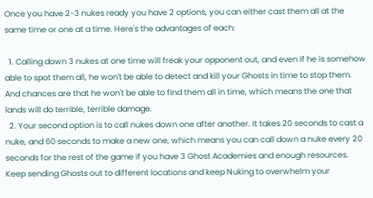Once you have 2-3 nukes ready you have 2 options, you can either cast them all at the same time or one at a time. Here's the advantages of each:

  1. Calling down 3 nukes at one time will freak your opponent out, and even if he is somehow able to spot them all, he won't be able to detect and kill your Ghosts in time to stop them. And chances are that he won't be able to find them all in time, which means the one that lands will do terrible, terrible damage.
  2. Your second option is to call nukes down one after another. It takes 20 seconds to cast a nuke, and 60 seconds to make a new one, which means you can call down a nuke every 20 seconds for the rest of the game if you have 3 Ghost Academies and enough resources. Keep sending Ghosts out to different locations and keep Nuking to overwhelm your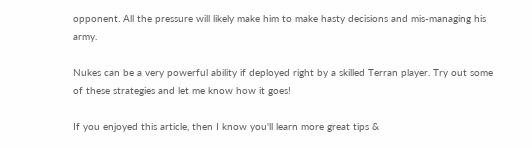opponent. All the pressure will likely make him to make hasty decisions and mis-managing his army.

Nukes can be a very powerful ability if deployed right by a skilled Terran player. Try out some of these strategies and let me know how it goes!

If you enjoyed this article, then I know you'll learn more great tips &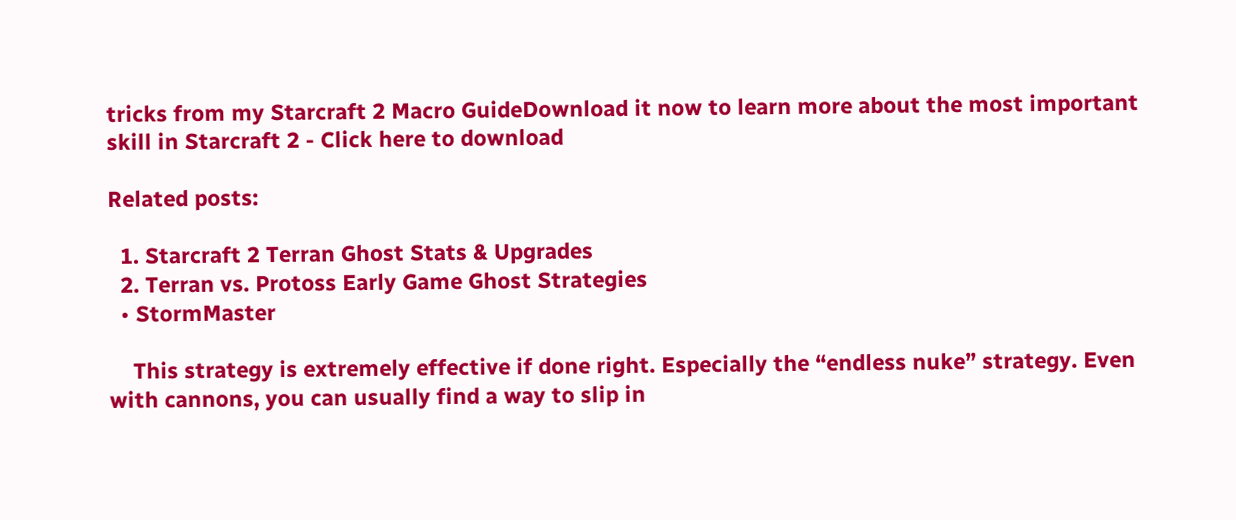tricks from my Starcraft 2 Macro GuideDownload it now to learn more about the most important skill in Starcraft 2 - Click here to download

Related posts:

  1. Starcraft 2 Terran Ghost Stats & Upgrades
  2. Terran vs. Protoss Early Game Ghost Strategies
  • StormMaster

    This strategy is extremely effective if done right. Especially the “endless nuke” strategy. Even with cannons, you can usually find a way to slip in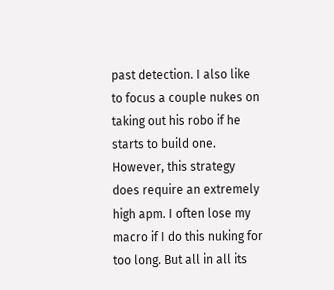past detection. I also like to focus a couple nukes on taking out his robo if he starts to build one. However, this strategy does require an extremely high apm. I often lose my macro if I do this nuking for too long. But all in all its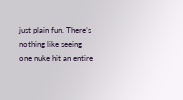just plain fun. There’s nothing like seeing one nuke hit an entire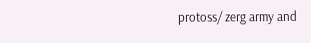protoss/ zerg army and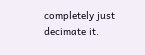completely just decimate it.